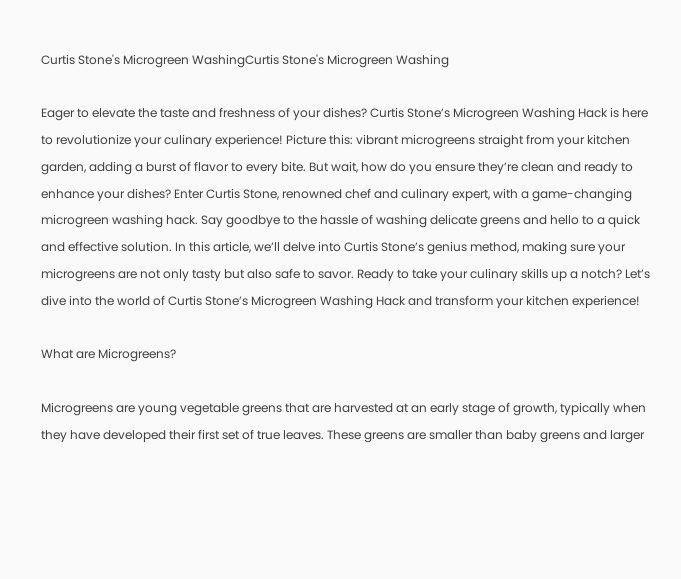Curtis Stone's Microgreen WashingCurtis Stone's Microgreen Washing

Eager to elevate the taste and freshness of your dishes? Curtis Stone’s Microgreen Washing Hack is here to revolutionize your culinary experience! Picture this: vibrant microgreens straight from your kitchen garden, adding a burst of flavor to every bite. But wait, how do you ensure they’re clean and ready to enhance your dishes? Enter Curtis Stone, renowned chef and culinary expert, with a game-changing microgreen washing hack. Say goodbye to the hassle of washing delicate greens and hello to a quick and effective solution. In this article, we’ll delve into Curtis Stone’s genius method, making sure your microgreens are not only tasty but also safe to savor. Ready to take your culinary skills up a notch? Let’s dive into the world of Curtis Stone’s Microgreen Washing Hack and transform your kitchen experience!

What are Microgreens?

Microgreens are young vegetable greens that are harvested at an early stage of growth, typically when they have developed their first set of true leaves. These greens are smaller than baby greens and larger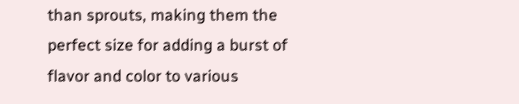than sprouts, making them the perfect size for adding a burst of flavor and color to various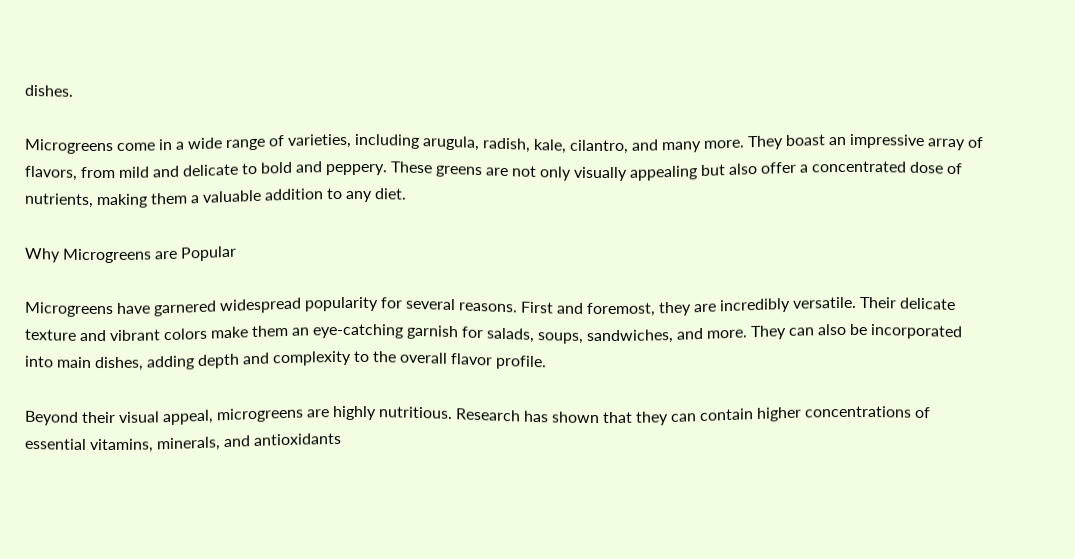dishes.

Microgreens come in a wide range of varieties, including arugula, radish, kale, cilantro, and many more. They boast an impressive array of flavors, from mild and delicate to bold and peppery. These greens are not only visually appealing but also offer a concentrated dose of nutrients, making them a valuable addition to any diet.

Why Microgreens are Popular

Microgreens have garnered widespread popularity for several reasons. First and foremost, they are incredibly versatile. Their delicate texture and vibrant colors make them an eye-catching garnish for salads, soups, sandwiches, and more. They can also be incorporated into main dishes, adding depth and complexity to the overall flavor profile.

Beyond their visual appeal, microgreens are highly nutritious. Research has shown that they can contain higher concentrations of essential vitamins, minerals, and antioxidants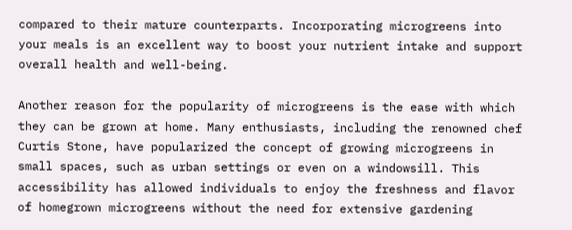compared to their mature counterparts. Incorporating microgreens into your meals is an excellent way to boost your nutrient intake and support overall health and well-being.

Another reason for the popularity of microgreens is the ease with which they can be grown at home. Many enthusiasts, including the renowned chef Curtis Stone, have popularized the concept of growing microgreens in small spaces, such as urban settings or even on a windowsill. This accessibility has allowed individuals to enjoy the freshness and flavor of homegrown microgreens without the need for extensive gardening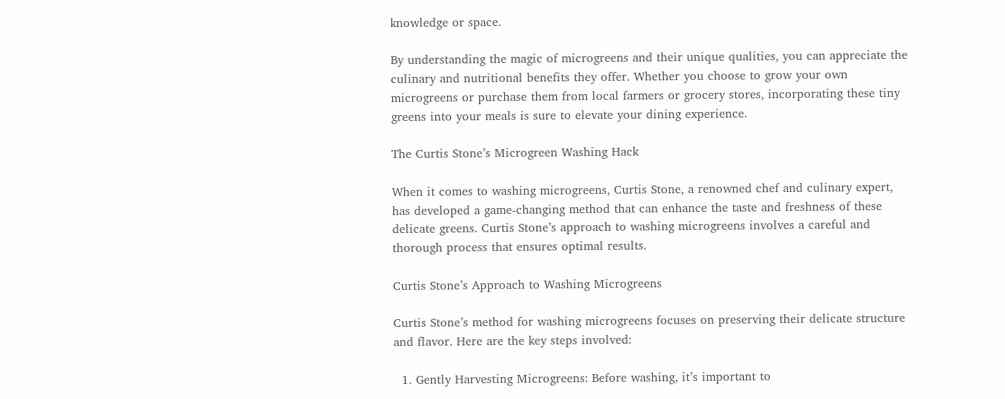knowledge or space.

By understanding the magic of microgreens and their unique qualities, you can appreciate the culinary and nutritional benefits they offer. Whether you choose to grow your own microgreens or purchase them from local farmers or grocery stores, incorporating these tiny greens into your meals is sure to elevate your dining experience.

The Curtis Stone’s Microgreen Washing Hack

When it comes to washing microgreens, Curtis Stone, a renowned chef and culinary expert, has developed a game-changing method that can enhance the taste and freshness of these delicate greens. Curtis Stone’s approach to washing microgreens involves a careful and thorough process that ensures optimal results.

Curtis Stone’s Approach to Washing Microgreens

Curtis Stone’s method for washing microgreens focuses on preserving their delicate structure and flavor. Here are the key steps involved:

  1. Gently Harvesting Microgreens: Before washing, it’s important to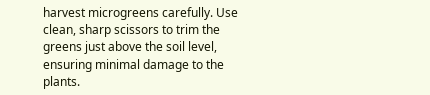harvest microgreens carefully. Use clean, sharp scissors to trim the greens just above the soil level, ensuring minimal damage to the plants.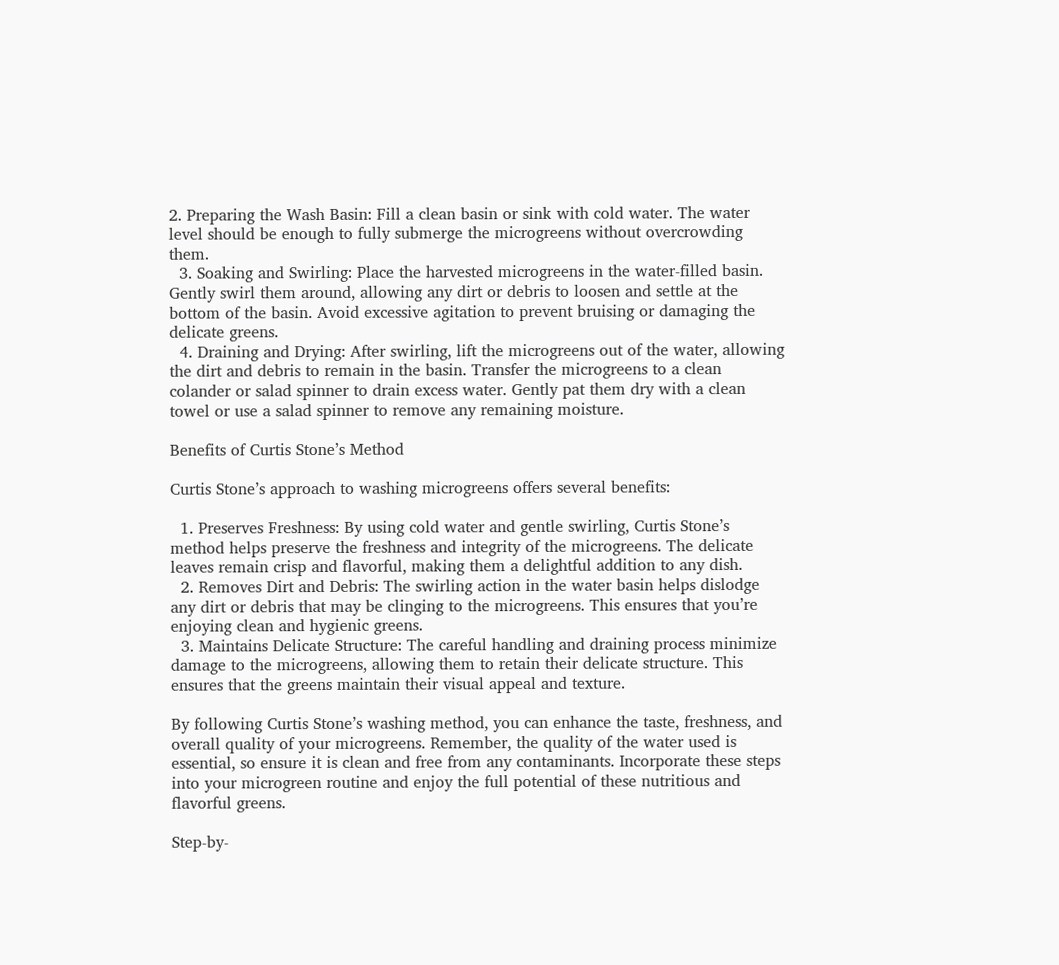2. Preparing the Wash Basin: Fill a clean basin or sink with cold water. The water level should be enough to fully submerge the microgreens without overcrowding them.
  3. Soaking and Swirling: Place the harvested microgreens in the water-filled basin. Gently swirl them around, allowing any dirt or debris to loosen and settle at the bottom of the basin. Avoid excessive agitation to prevent bruising or damaging the delicate greens.
  4. Draining and Drying: After swirling, lift the microgreens out of the water, allowing the dirt and debris to remain in the basin. Transfer the microgreens to a clean colander or salad spinner to drain excess water. Gently pat them dry with a clean towel or use a salad spinner to remove any remaining moisture.

Benefits of Curtis Stone’s Method

Curtis Stone’s approach to washing microgreens offers several benefits:

  1. Preserves Freshness: By using cold water and gentle swirling, Curtis Stone’s method helps preserve the freshness and integrity of the microgreens. The delicate leaves remain crisp and flavorful, making them a delightful addition to any dish.
  2. Removes Dirt and Debris: The swirling action in the water basin helps dislodge any dirt or debris that may be clinging to the microgreens. This ensures that you’re enjoying clean and hygienic greens.
  3. Maintains Delicate Structure: The careful handling and draining process minimize damage to the microgreens, allowing them to retain their delicate structure. This ensures that the greens maintain their visual appeal and texture.

By following Curtis Stone’s washing method, you can enhance the taste, freshness, and overall quality of your microgreens. Remember, the quality of the water used is essential, so ensure it is clean and free from any contaminants. Incorporate these steps into your microgreen routine and enjoy the full potential of these nutritious and flavorful greens.

Step-by-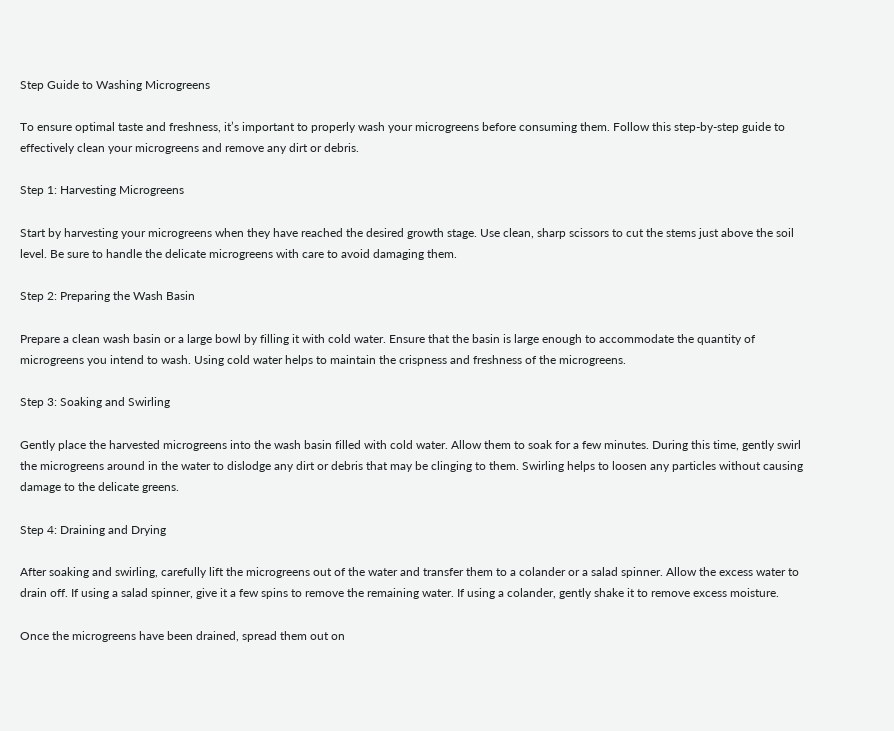Step Guide to Washing Microgreens

To ensure optimal taste and freshness, it’s important to properly wash your microgreens before consuming them. Follow this step-by-step guide to effectively clean your microgreens and remove any dirt or debris.

Step 1: Harvesting Microgreens

Start by harvesting your microgreens when they have reached the desired growth stage. Use clean, sharp scissors to cut the stems just above the soil level. Be sure to handle the delicate microgreens with care to avoid damaging them.

Step 2: Preparing the Wash Basin

Prepare a clean wash basin or a large bowl by filling it with cold water. Ensure that the basin is large enough to accommodate the quantity of microgreens you intend to wash. Using cold water helps to maintain the crispness and freshness of the microgreens.

Step 3: Soaking and Swirling

Gently place the harvested microgreens into the wash basin filled with cold water. Allow them to soak for a few minutes. During this time, gently swirl the microgreens around in the water to dislodge any dirt or debris that may be clinging to them. Swirling helps to loosen any particles without causing damage to the delicate greens.

Step 4: Draining and Drying

After soaking and swirling, carefully lift the microgreens out of the water and transfer them to a colander or a salad spinner. Allow the excess water to drain off. If using a salad spinner, give it a few spins to remove the remaining water. If using a colander, gently shake it to remove excess moisture.

Once the microgreens have been drained, spread them out on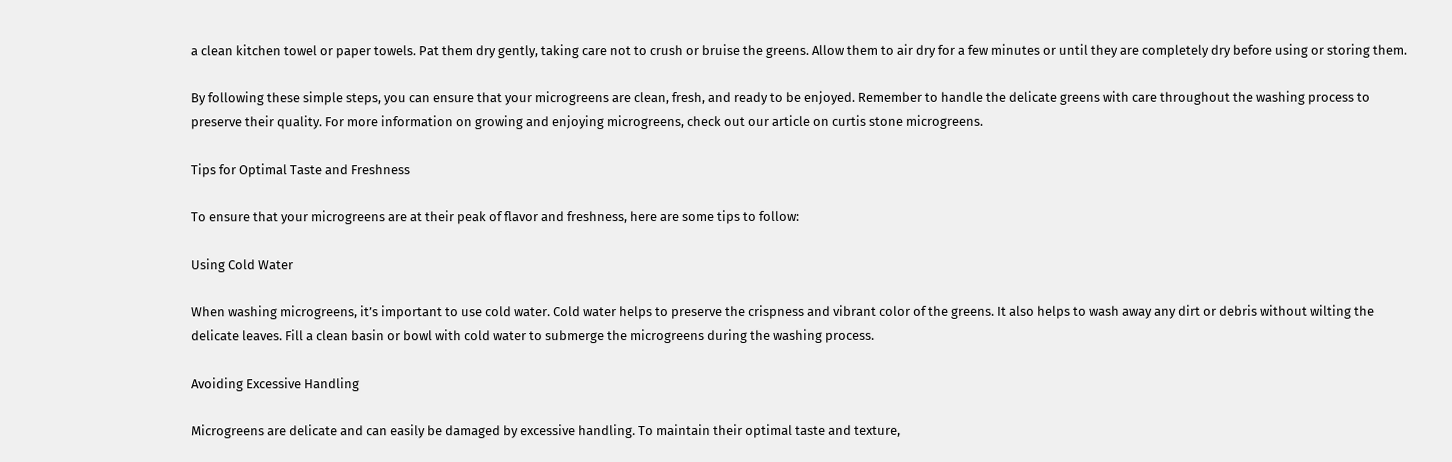a clean kitchen towel or paper towels. Pat them dry gently, taking care not to crush or bruise the greens. Allow them to air dry for a few minutes or until they are completely dry before using or storing them.

By following these simple steps, you can ensure that your microgreens are clean, fresh, and ready to be enjoyed. Remember to handle the delicate greens with care throughout the washing process to preserve their quality. For more information on growing and enjoying microgreens, check out our article on curtis stone microgreens.

Tips for Optimal Taste and Freshness

To ensure that your microgreens are at their peak of flavor and freshness, here are some tips to follow:

Using Cold Water

When washing microgreens, it’s important to use cold water. Cold water helps to preserve the crispness and vibrant color of the greens. It also helps to wash away any dirt or debris without wilting the delicate leaves. Fill a clean basin or bowl with cold water to submerge the microgreens during the washing process.

Avoiding Excessive Handling

Microgreens are delicate and can easily be damaged by excessive handling. To maintain their optimal taste and texture,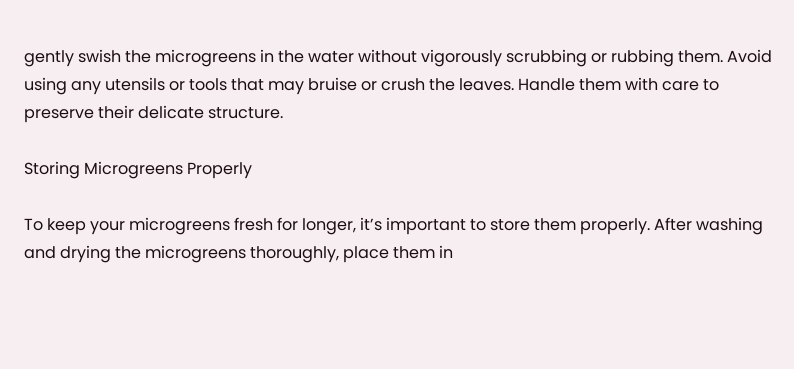gently swish the microgreens in the water without vigorously scrubbing or rubbing them. Avoid using any utensils or tools that may bruise or crush the leaves. Handle them with care to preserve their delicate structure.

Storing Microgreens Properly

To keep your microgreens fresh for longer, it’s important to store them properly. After washing and drying the microgreens thoroughly, place them in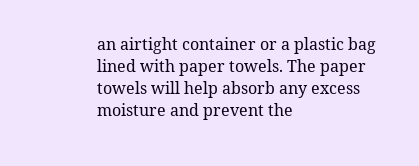an airtight container or a plastic bag lined with paper towels. The paper towels will help absorb any excess moisture and prevent the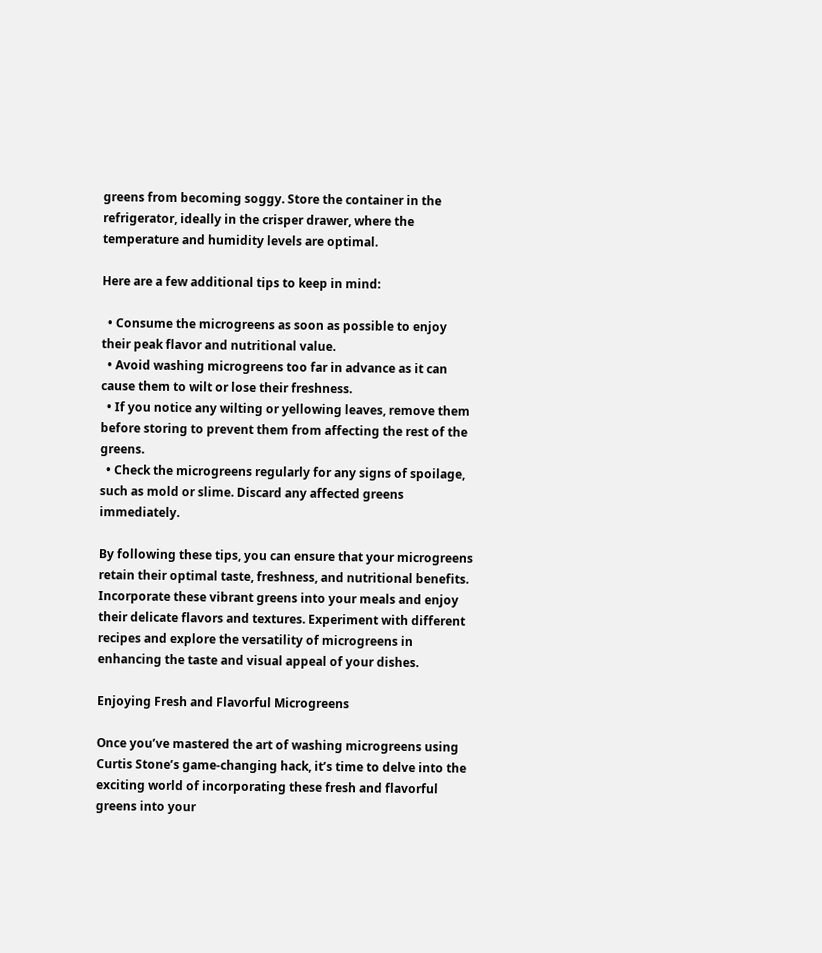greens from becoming soggy. Store the container in the refrigerator, ideally in the crisper drawer, where the temperature and humidity levels are optimal.

Here are a few additional tips to keep in mind:

  • Consume the microgreens as soon as possible to enjoy their peak flavor and nutritional value.
  • Avoid washing microgreens too far in advance as it can cause them to wilt or lose their freshness.
  • If you notice any wilting or yellowing leaves, remove them before storing to prevent them from affecting the rest of the greens.
  • Check the microgreens regularly for any signs of spoilage, such as mold or slime. Discard any affected greens immediately.

By following these tips, you can ensure that your microgreens retain their optimal taste, freshness, and nutritional benefits. Incorporate these vibrant greens into your meals and enjoy their delicate flavors and textures. Experiment with different recipes and explore the versatility of microgreens in enhancing the taste and visual appeal of your dishes.

Enjoying Fresh and Flavorful Microgreens

Once you’ve mastered the art of washing microgreens using Curtis Stone’s game-changing hack, it’s time to delve into the exciting world of incorporating these fresh and flavorful greens into your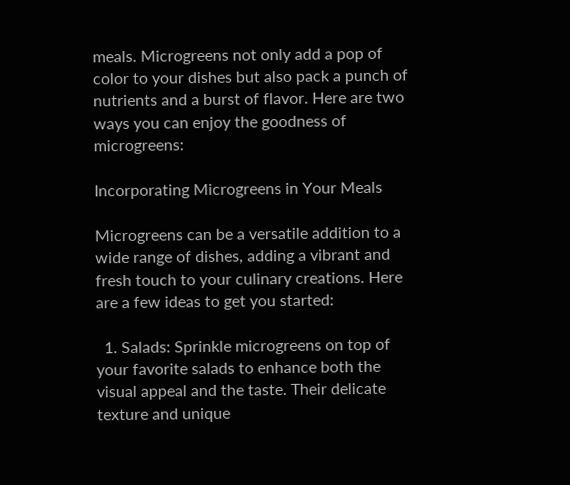meals. Microgreens not only add a pop of color to your dishes but also pack a punch of nutrients and a burst of flavor. Here are two ways you can enjoy the goodness of microgreens:

Incorporating Microgreens in Your Meals

Microgreens can be a versatile addition to a wide range of dishes, adding a vibrant and fresh touch to your culinary creations. Here are a few ideas to get you started:

  1. Salads: Sprinkle microgreens on top of your favorite salads to enhance both the visual appeal and the taste. Their delicate texture and unique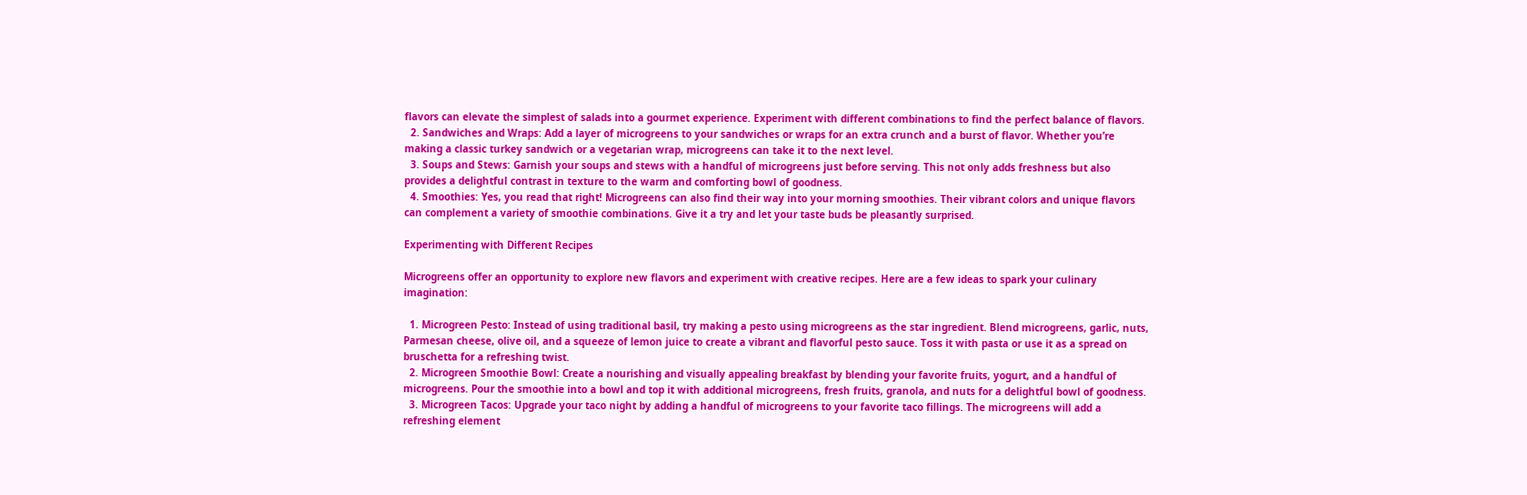flavors can elevate the simplest of salads into a gourmet experience. Experiment with different combinations to find the perfect balance of flavors.
  2. Sandwiches and Wraps: Add a layer of microgreens to your sandwiches or wraps for an extra crunch and a burst of flavor. Whether you’re making a classic turkey sandwich or a vegetarian wrap, microgreens can take it to the next level.
  3. Soups and Stews: Garnish your soups and stews with a handful of microgreens just before serving. This not only adds freshness but also provides a delightful contrast in texture to the warm and comforting bowl of goodness.
  4. Smoothies: Yes, you read that right! Microgreens can also find their way into your morning smoothies. Their vibrant colors and unique flavors can complement a variety of smoothie combinations. Give it a try and let your taste buds be pleasantly surprised.

Experimenting with Different Recipes

Microgreens offer an opportunity to explore new flavors and experiment with creative recipes. Here are a few ideas to spark your culinary imagination:

  1. Microgreen Pesto: Instead of using traditional basil, try making a pesto using microgreens as the star ingredient. Blend microgreens, garlic, nuts, Parmesan cheese, olive oil, and a squeeze of lemon juice to create a vibrant and flavorful pesto sauce. Toss it with pasta or use it as a spread on bruschetta for a refreshing twist.
  2. Microgreen Smoothie Bowl: Create a nourishing and visually appealing breakfast by blending your favorite fruits, yogurt, and a handful of microgreens. Pour the smoothie into a bowl and top it with additional microgreens, fresh fruits, granola, and nuts for a delightful bowl of goodness.
  3. Microgreen Tacos: Upgrade your taco night by adding a handful of microgreens to your favorite taco fillings. The microgreens will add a refreshing element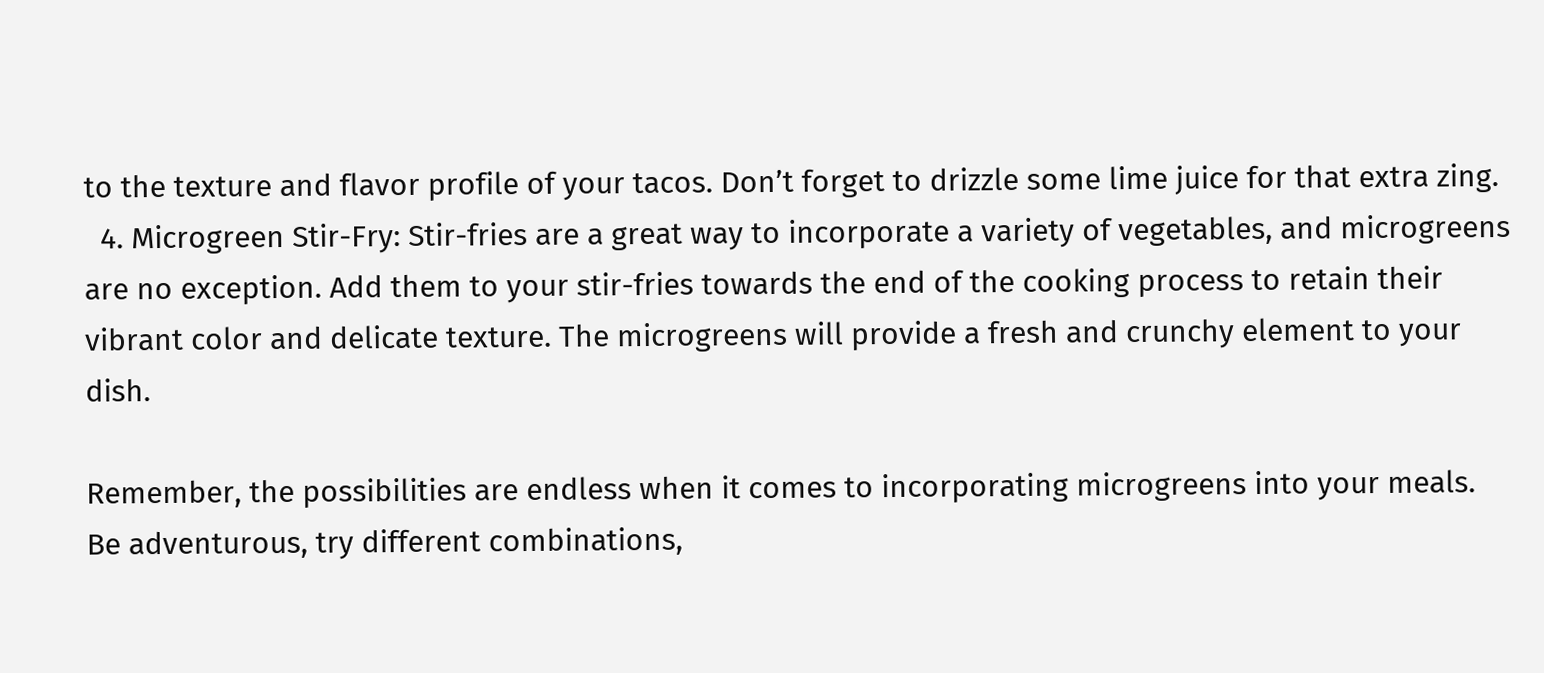to the texture and flavor profile of your tacos. Don’t forget to drizzle some lime juice for that extra zing.
  4. Microgreen Stir-Fry: Stir-fries are a great way to incorporate a variety of vegetables, and microgreens are no exception. Add them to your stir-fries towards the end of the cooking process to retain their vibrant color and delicate texture. The microgreens will provide a fresh and crunchy element to your dish.

Remember, the possibilities are endless when it comes to incorporating microgreens into your meals. Be adventurous, try different combinations,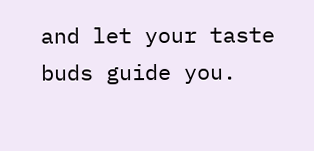and let your taste buds guide you.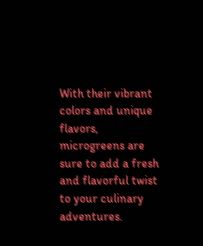With their vibrant colors and unique flavors, microgreens are sure to add a fresh and flavorful twist to your culinary adventures.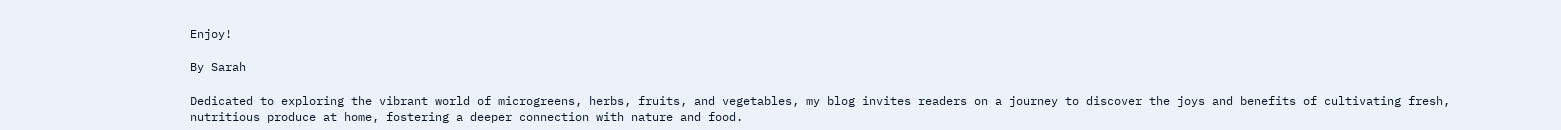Enjoy!

By Sarah

Dedicated to exploring the vibrant world of microgreens, herbs, fruits, and vegetables, my blog invites readers on a journey to discover the joys and benefits of cultivating fresh, nutritious produce at home, fostering a deeper connection with nature and food.